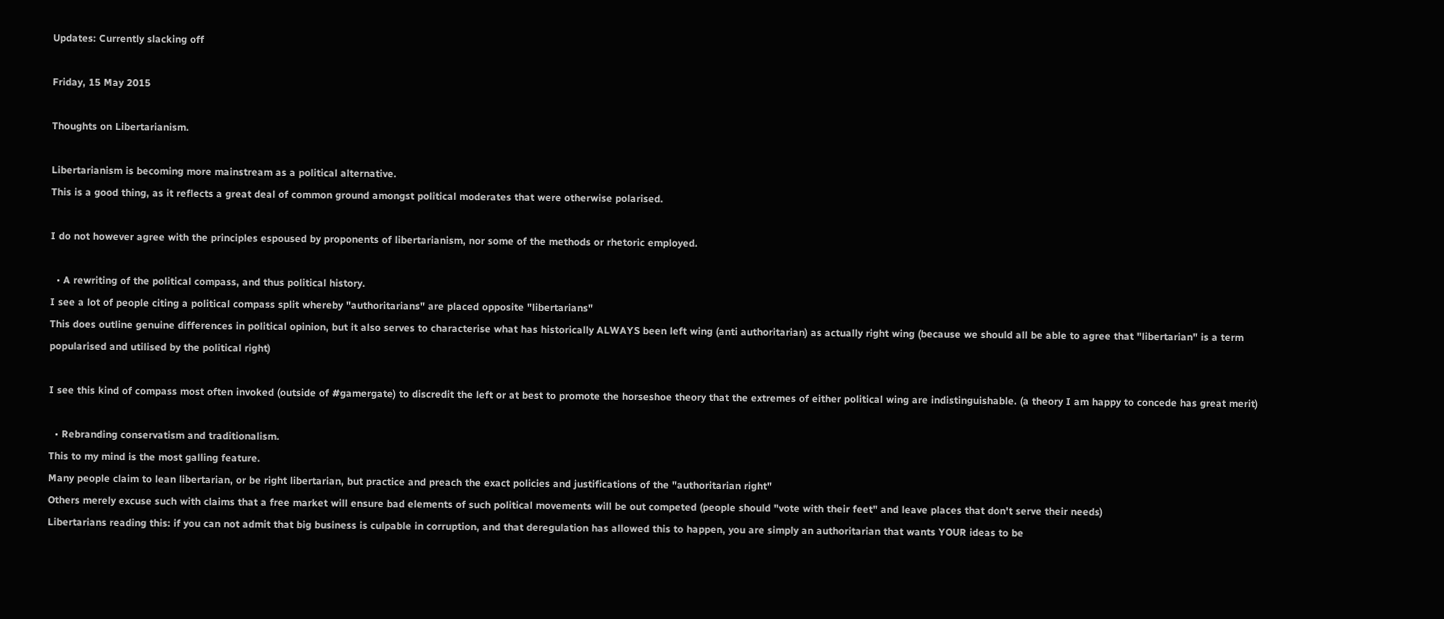Updates: Currently slacking off

Friday, 15 May 2015

Thoughts on Libertarianism.

Libertarianism is becoming more mainstream as a political alternative.
This is a good thing, as it reflects a great deal of common ground amongst political moderates that were otherwise polarised.

I do not however agree with the principles espoused by proponents of libertarianism, nor some of the methods or rhetoric employed.

  • A rewriting of the political compass, and thus political history.
I see a lot of people citing a political compass split whereby "authoritarians" are placed opposite "libertarians"
This does outline genuine differences in political opinion, but it also serves to characterise what has historically ALWAYS been left wing (anti authoritarian) as actually right wing (because we should all be able to agree that "libertarian" is a term popularised and utilised by the political right)

I see this kind of compass most often invoked (outside of #gamergate) to discredit the left or at best to promote the horseshoe theory that the extremes of either political wing are indistinguishable. (a theory I am happy to concede has great merit)

  • Rebranding conservatism and traditionalism.
This to my mind is the most galling feature.
Many people claim to lean libertarian, or be right libertarian, but practice and preach the exact policies and justifications of the "authoritarian right"
Others merely excuse such with claims that a free market will ensure bad elements of such political movements will be out competed (people should "vote with their feet" and leave places that don't serve their needs)
Libertarians reading this: if you can not admit that big business is culpable in corruption, and that deregulation has allowed this to happen, you are simply an authoritarian that wants YOUR ideas to be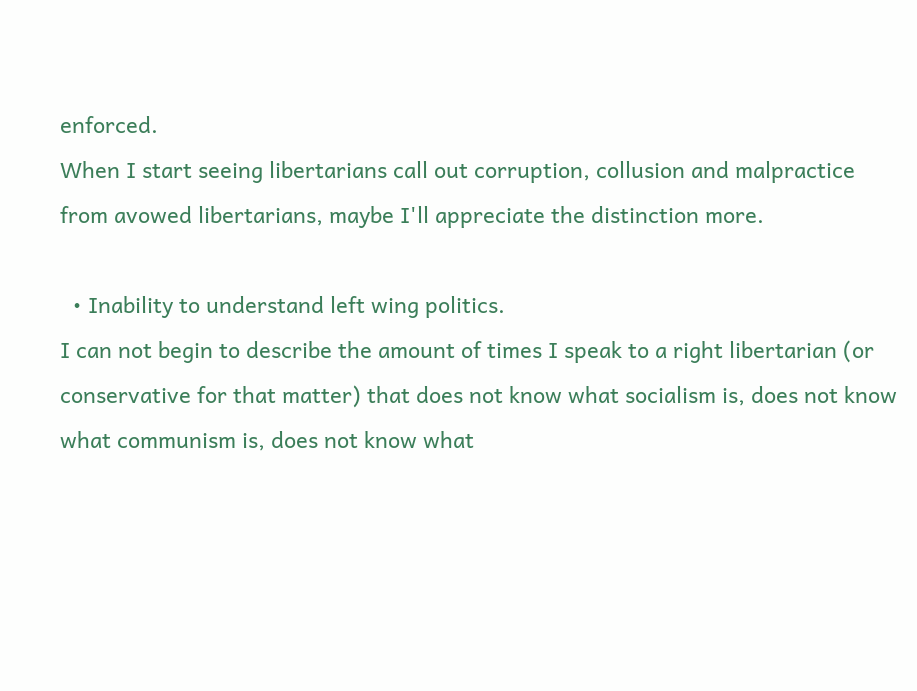enforced.
When I start seeing libertarians call out corruption, collusion and malpractice from avowed libertarians, maybe I'll appreciate the distinction more.

  • Inability to understand left wing politics.
I can not begin to describe the amount of times I speak to a right libertarian (or conservative for that matter) that does not know what socialism is, does not know what communism is, does not know what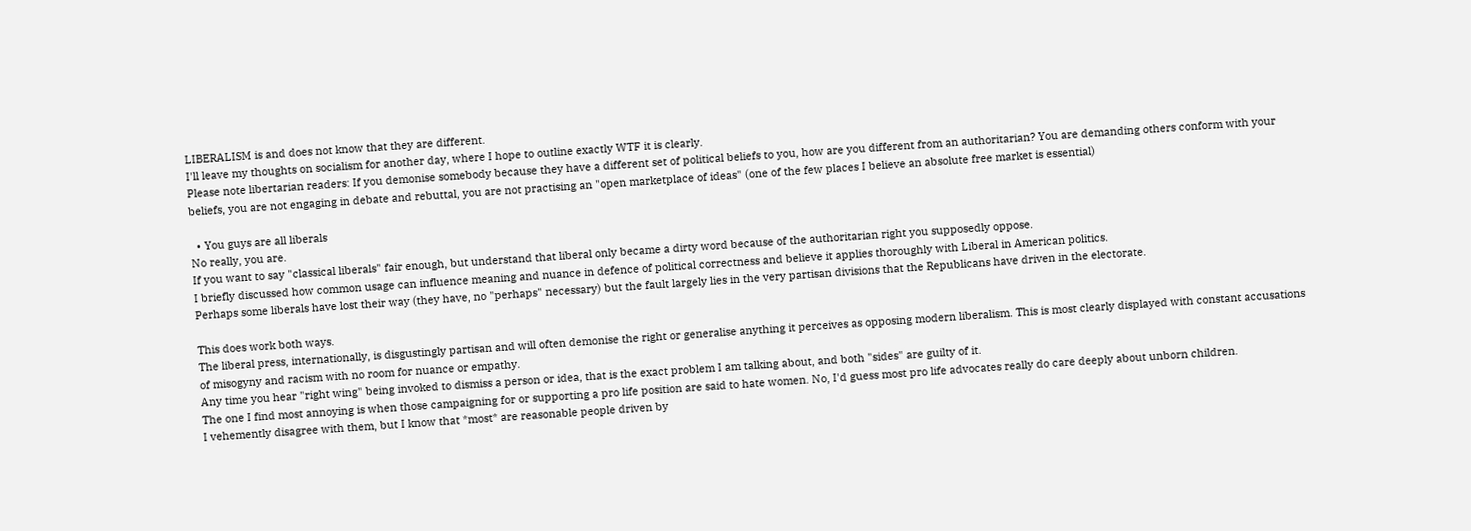LIBERALISM is and does not know that they are different.
I'll leave my thoughts on socialism for another day, where I hope to outline exactly WTF it is clearly.
Please note libertarian readers: If you demonise somebody because they have a different set of political beliefs to you, how are you different from an authoritarian? You are demanding others conform with your beliefs, you are not engaging in debate and rebuttal, you are not practising an "open marketplace of ideas" (one of the few places I believe an absolute free market is essential)

  • You guys are all liberals
No really, you are.
If you want to say "classical liberals" fair enough, but understand that liberal only became a dirty word because of the authoritarian right you supposedly oppose.
I briefly discussed how common usage can influence meaning and nuance in defence of political correctness and believe it applies thoroughly with Liberal in American politics.
Perhaps some liberals have lost their way (they have, no "perhaps" necessary) but the fault largely lies in the very partisan divisions that the Republicans have driven in the electorate.

This does work both ways.
The liberal press, internationally, is disgustingly partisan and will often demonise the right or generalise anything it perceives as opposing modern liberalism. This is most clearly displayed with constant accusations of misogyny and racism with no room for nuance or empathy.
Any time you hear "right wing" being invoked to dismiss a person or idea, that is the exact problem I am talking about, and both "sides" are guilty of it.
The one I find most annoying is when those campaigning for or supporting a pro life position are said to hate women. No, I'd guess most pro life advocates really do care deeply about unborn children.
I vehemently disagree with them, but I know that *most* are reasonable people driven by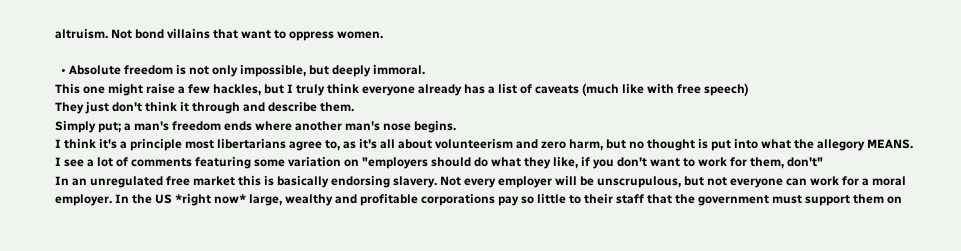altruism. Not bond villains that want to oppress women.

  • Absolute freedom is not only impossible, but deeply immoral.
This one might raise a few hackles, but I truly think everyone already has a list of caveats (much like with free speech)
They just don't think it through and describe them.
Simply put; a man's freedom ends where another man's nose begins.
I think it's a principle most libertarians agree to, as it's all about volunteerism and zero harm, but no thought is put into what the allegory MEANS.
I see a lot of comments featuring some variation on "employers should do what they like, if you don't want to work for them, don't"
In an unregulated free market this is basically endorsing slavery. Not every employer will be unscrupulous, but not everyone can work for a moral employer. In the US *right now* large, wealthy and profitable corporations pay so little to their staff that the government must support them on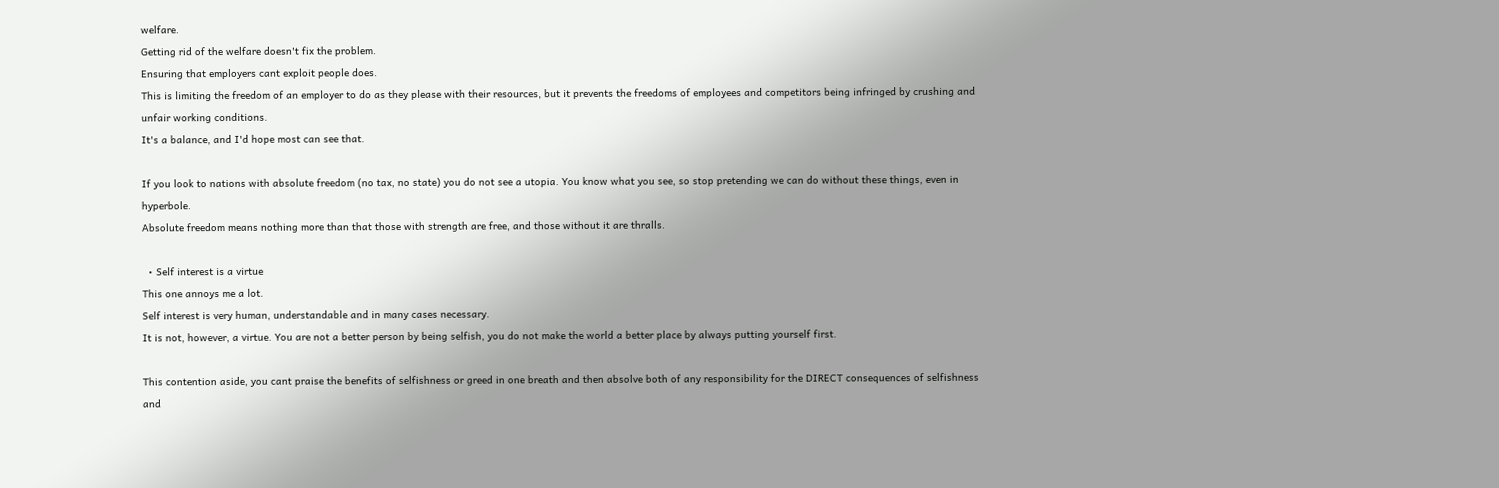welfare.
Getting rid of the welfare doesn't fix the problem.
Ensuring that employers cant exploit people does.
This is limiting the freedom of an employer to do as they please with their resources, but it prevents the freedoms of employees and competitors being infringed by crushing and unfair working conditions.
It's a balance, and I'd hope most can see that.

If you look to nations with absolute freedom (no tax, no state) you do not see a utopia. You know what you see, so stop pretending we can do without these things, even in hyperbole.
Absolute freedom means nothing more than that those with strength are free, and those without it are thralls.

  • Self interest is a virtue
This one annoys me a lot.
Self interest is very human, understandable and in many cases necessary.
It is not, however, a virtue. You are not a better person by being selfish, you do not make the world a better place by always putting yourself first.

This contention aside, you cant praise the benefits of selfishness or greed in one breath and then absolve both of any responsibility for the DIRECT consequences of selfishness and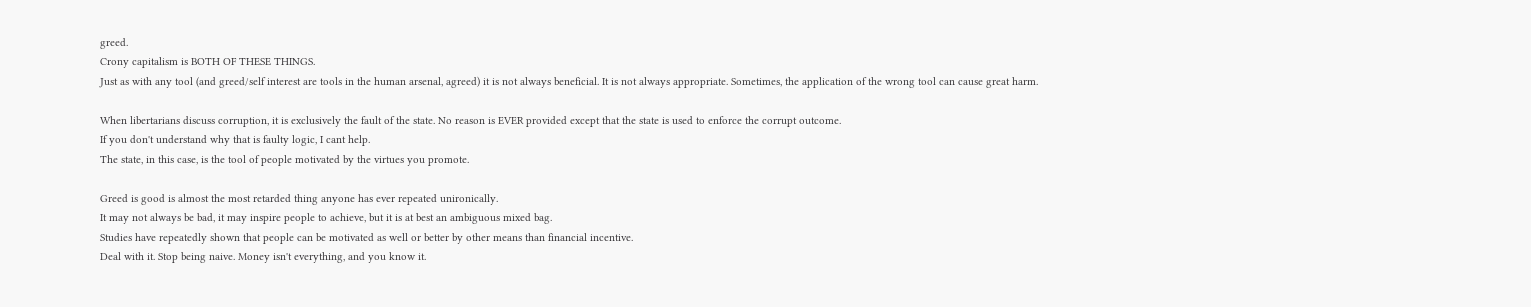greed.
Crony capitalism is BOTH OF THESE THINGS.
Just as with any tool (and greed/self interest are tools in the human arsenal, agreed) it is not always beneficial. It is not always appropriate. Sometimes, the application of the wrong tool can cause great harm.

When libertarians discuss corruption, it is exclusively the fault of the state. No reason is EVER provided except that the state is used to enforce the corrupt outcome.
If you don't understand why that is faulty logic, I cant help.
The state, in this case, is the tool of people motivated by the virtues you promote.

Greed is good is almost the most retarded thing anyone has ever repeated unironically.
It may not always be bad, it may inspire people to achieve, but it is at best an ambiguous mixed bag.
Studies have repeatedly shown that people can be motivated as well or better by other means than financial incentive.
Deal with it. Stop being naive. Money isn't everything, and you know it.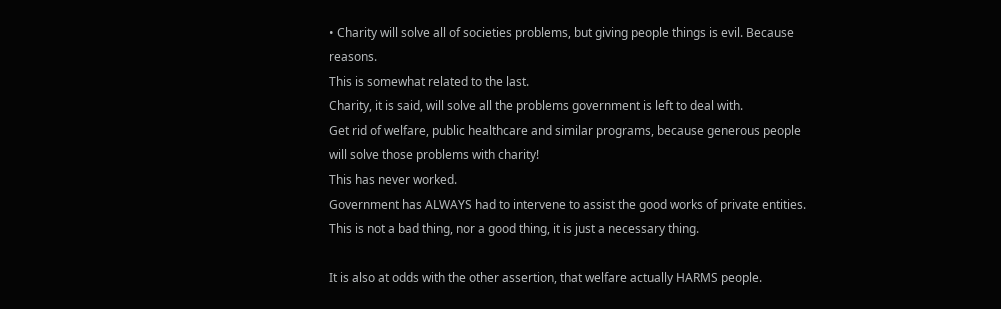• Charity will solve all of societies problems, but giving people things is evil. Because reasons.
This is somewhat related to the last.
Charity, it is said, will solve all the problems government is left to deal with.
Get rid of welfare, public healthcare and similar programs, because generous people will solve those problems with charity!
This has never worked.
Government has ALWAYS had to intervene to assist the good works of private entities. This is not a bad thing, nor a good thing, it is just a necessary thing.

It is also at odds with the other assertion, that welfare actually HARMS people.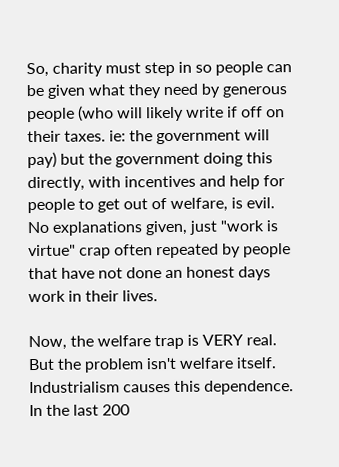So, charity must step in so people can be given what they need by generous people (who will likely write if off on their taxes. ie: the government will pay) but the government doing this directly, with incentives and help for people to get out of welfare, is evil.
No explanations given, just "work is virtue" crap often repeated by people that have not done an honest days work in their lives.

Now, the welfare trap is VERY real.
But the problem isn't welfare itself. Industrialism causes this dependence.
In the last 200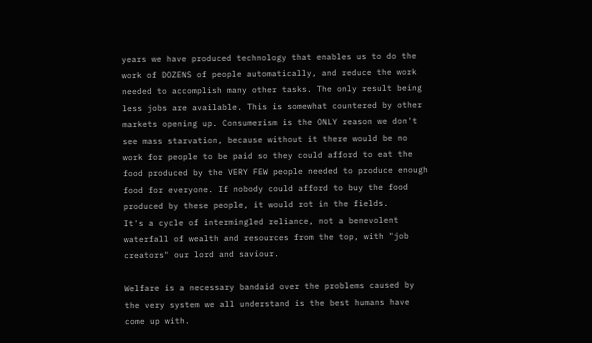years we have produced technology that enables us to do the work of DOZENS of people automatically, and reduce the work needed to accomplish many other tasks. The only result being less jobs are available. This is somewhat countered by other markets opening up. Consumerism is the ONLY reason we don't see mass starvation, because without it there would be no work for people to be paid so they could afford to eat the food produced by the VERY FEW people needed to produce enough food for everyone. If nobody could afford to buy the food produced by these people, it would rot in the fields.
It's a cycle of intermingled reliance, not a benevolent waterfall of wealth and resources from the top, with "job creators" our lord and saviour.

Welfare is a necessary bandaid over the problems caused by the very system we all understand is the best humans have come up with.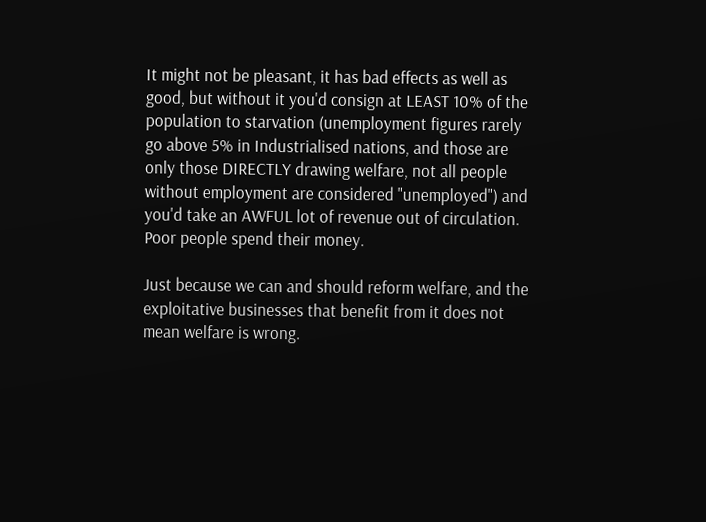It might not be pleasant, it has bad effects as well as good, but without it you'd consign at LEAST 10% of the population to starvation (unemployment figures rarely go above 5% in Industrialised nations, and those are only those DIRECTLY drawing welfare, not all people without employment are considered "unemployed") and you'd take an AWFUL lot of revenue out of circulation. Poor people spend their money.

Just because we can and should reform welfare, and the exploitative businesses that benefit from it does not mean welfare is wrong.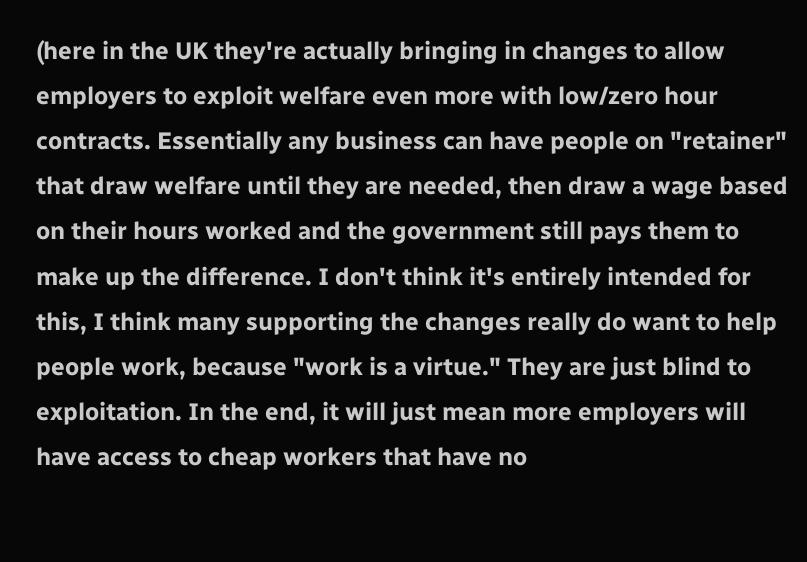(here in the UK they're actually bringing in changes to allow employers to exploit welfare even more with low/zero hour contracts. Essentially any business can have people on "retainer" that draw welfare until they are needed, then draw a wage based on their hours worked and the government still pays them to make up the difference. I don't think it's entirely intended for this, I think many supporting the changes really do want to help people work, because "work is a virtue." They are just blind to exploitation. In the end, it will just mean more employers will have access to cheap workers that have no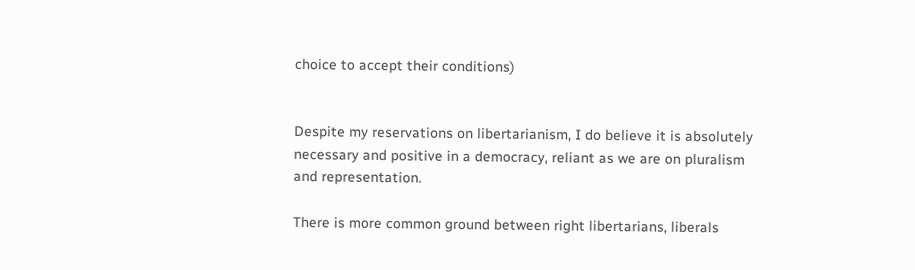choice to accept their conditions)


Despite my reservations on libertarianism, I do believe it is absolutely necessary and positive in a democracy, reliant as we are on pluralism and representation.

There is more common ground between right libertarians, liberals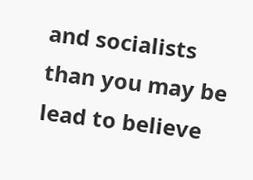and socialists than you may be lead to believe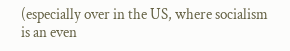(especially over in the US, where socialism is an even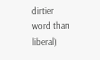dirtier word than liberal)